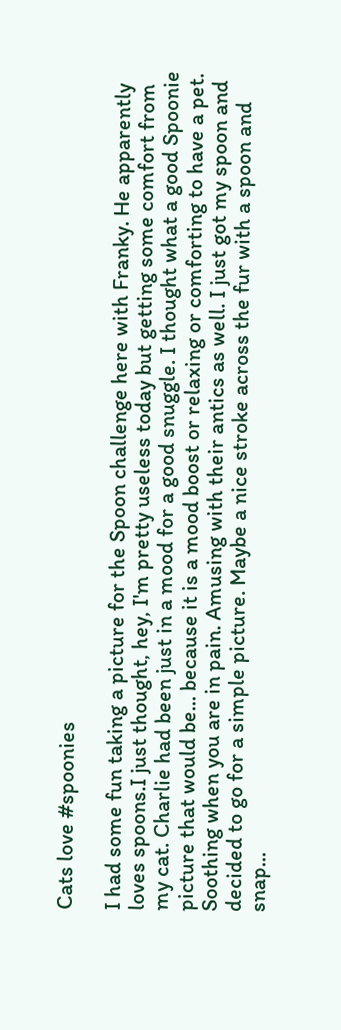Cats love #spoonies

I had some fun taking a picture for the Spoon challenge here with Franky. He apparently loves spoons.I just thought, hey, I'm pretty useless today but getting some comfort from my cat. Charlie had been just in a mood for a good snuggle. I thought what a good Spoonie picture that would be... because it is a mood boost or relaxing or comforting to have a pet. Soothing when you are in pain. Amusing with their antics as well. I just got my spoon and decided to go for a simple picture. Maybe a nice stroke across the fur with a spoon and snap...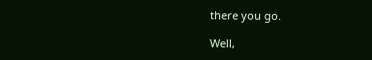there you go.

Well,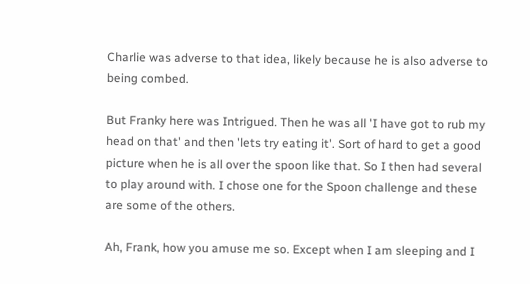Charlie was adverse to that idea, likely because he is also adverse to being combed.

But Franky here was Intrigued. Then he was all 'I have got to rub my head on that' and then 'lets try eating it'. Sort of hard to get a good picture when he is all over the spoon like that. So I then had several to play around with. I chose one for the Spoon challenge and these are some of the others.

Ah, Frank, how you amuse me so. Except when I am sleeping and I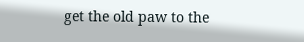get the old paw to the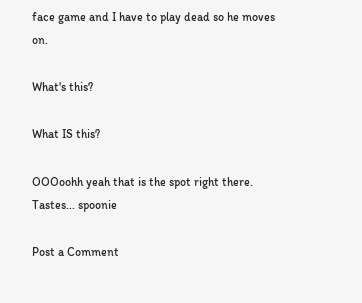face game and I have to play dead so he moves on.

What's this?

What IS this?

OOOoohh yeah that is the spot right there.
Tastes... spoonie

Post a Comment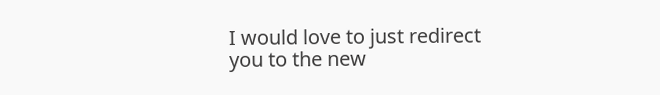I would love to just redirect you to the new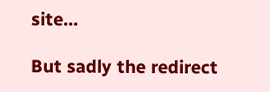site...

But sadly the redirect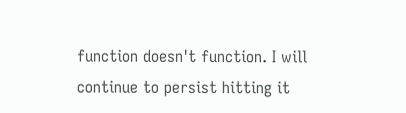function doesn't function. I will continue to persist hitting it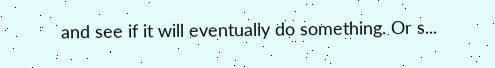and see if it will eventually do something. Or s...